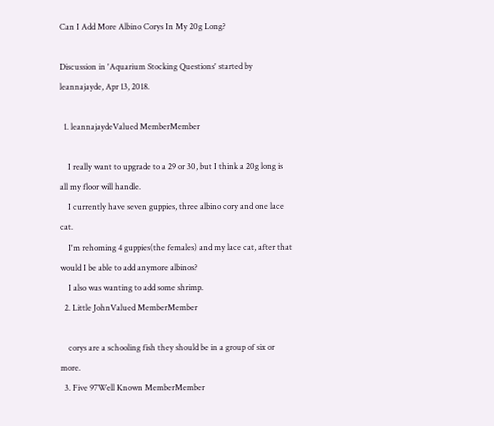Can I Add More Albino Corys In My 20g Long?

Discussion in 'Aquarium Stocking Questions' started by leannajayde, Apr 13, 2018.

  1. leannajaydeValued MemberMember

    I really want to upgrade to a 29 or 30, but I think a 20g long is all my floor will handle.
    I currently have seven guppies, three albino cory and one lace cat.
    I'm rehoming 4 guppies(the females) and my lace cat, after that would I be able to add anymore albinos?
    I also was wanting to add some shrimp.
  2. Little JohnValued MemberMember

    corys are a schooling fish they should be in a group of six or more.
  3. Five 97Well Known MemberMember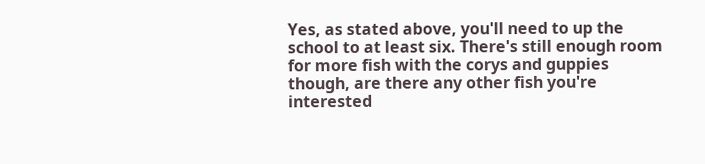Yes, as stated above, you'll need to up the school to at least six. There's still enough room for more fish with the corys and guppies though, are there any other fish you're interested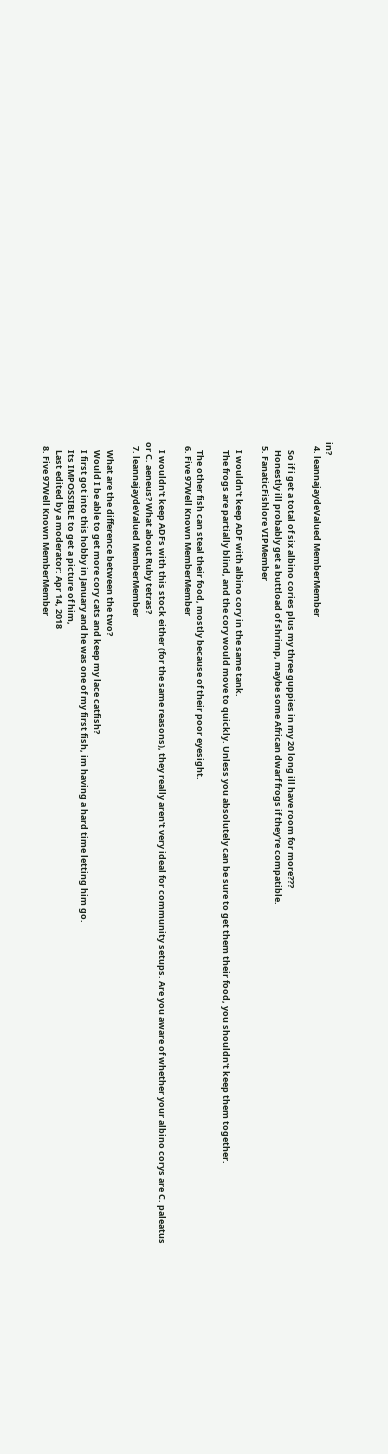in?
  4. leannajaydeValued MemberMember

    So if i get a total of six albino cories plus my three guppies in my 20 long ill have room for more???
    Honestly ill probably get a buttload of shrimp, maybe some African dwarf frogs if they're compatible.
  5. FanaticFishlore VIPMember

    I wouldn't keep ADF with albino cory in the same tank.
    The frogs are partially blind, and the cory would move to quickly. Unless you absolutely can be sure to get them their food, you shouldn't keep them together.

    The other fish can steal their food, mostly because of their poor eyesight.
  6. Five 97Well Known MemberMember

    I wouldn't keep ADFs with this stock either (for the same reasons), they really aren't very ideal for community setups. Are you aware of whether your albino corys are C. paleatus or C. aeneus? What about Ruby tetras?
  7. leannajaydeValued MemberMember

    What are the difference between the two?
    Would I be able to get more cory cats and keep my lace catfish?
    I first got into this hobby in January and he was one of my first fish, im having a hard time letting him go.
    Its IMPOSSIBLE to get a picture of him,
    Last edited by a moderator: Apr 14, 2018
  8. Five 97Well Known MemberMember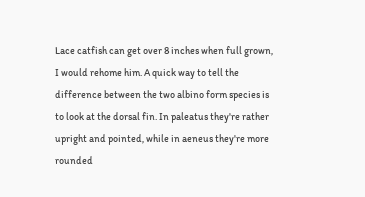Lace catfish can get over 8 inches when full grown, I would rehome him. A quick way to tell the difference between the two albino form species is to look at the dorsal fin. In paleatus they're rather upright and pointed, while in aeneus they're more rounded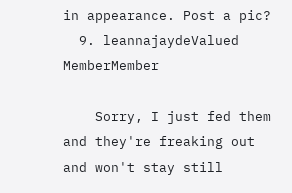in appearance. Post a pic?
  9. leannajaydeValued MemberMember

    Sorry, I just fed them and they're freaking out and won't stay still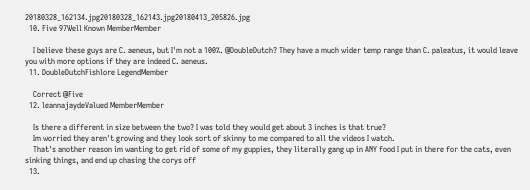20180328_162134.jpg20180328_162143.jpg20180413_205826.jpg
  10. Five 97Well Known MemberMember

    I believe these guys are C. aeneus, but I'm not a 100%. @DoubleDutch? They have a much wider temp range than C. paleatus, it would leave you with more options if they are indeed C. aeneus.
  11. DoubleDutchFishlore LegendMember

    Correct @Five
  12. leannajaydeValued MemberMember

    Is there a different in size between the two? I was told they would get about 3 inches is that true?
    Im worried they aren't growing and they look sort of skinny to me compared to all the videos I watch.
    That's another reason im wanting to get rid of some of my guppies, they literally gang up in ANY food I put in there for the cats, even sinking things, and end up chasing the corys off
  13.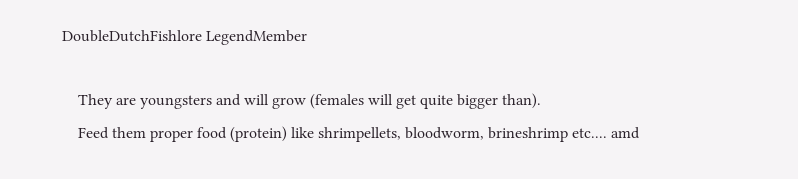DoubleDutchFishlore LegendMember

    They are youngsters and will grow (females will get quite bigger than).
    Feed them proper food (protein) like shrimpellets, bloodworm, brineshrimp etc.... amd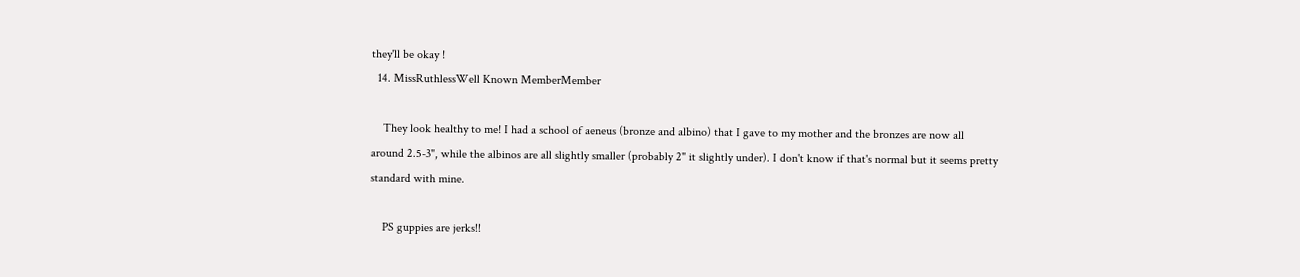they'll be okay !
  14. MissRuthlessWell Known MemberMember

    They look healthy to me! I had a school of aeneus (bronze and albino) that I gave to my mother and the bronzes are now all around 2.5-3", while the albinos are all slightly smaller (probably 2" it slightly under). I don't know if that's normal but it seems pretty standard with mine.

    PS guppies are jerks!!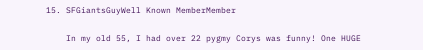15. SFGiantsGuyWell Known MemberMember

    In my old 55, I had over 22 pygmy Corys was funny! One HUGE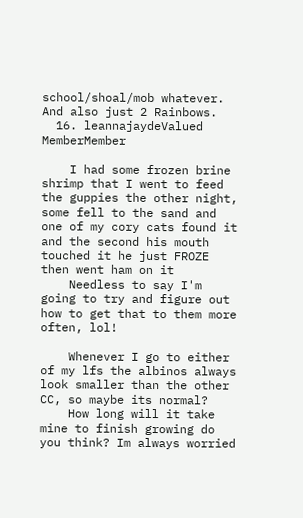school/shoal/mob whatever. And also just 2 Rainbows.
  16. leannajaydeValued MemberMember

    I had some frozen brine shrimp that I went to feed the guppies the other night, some fell to the sand and one of my cory cats found it and the second his mouth touched it he just FROZE then went ham on it
    Needless to say I'm going to try and figure out how to get that to them more often, lol!

    Whenever I go to either of my lfs the albinos always look smaller than the other CC, so maybe its normal?
    How long will it take mine to finish growing do you think? Im always worried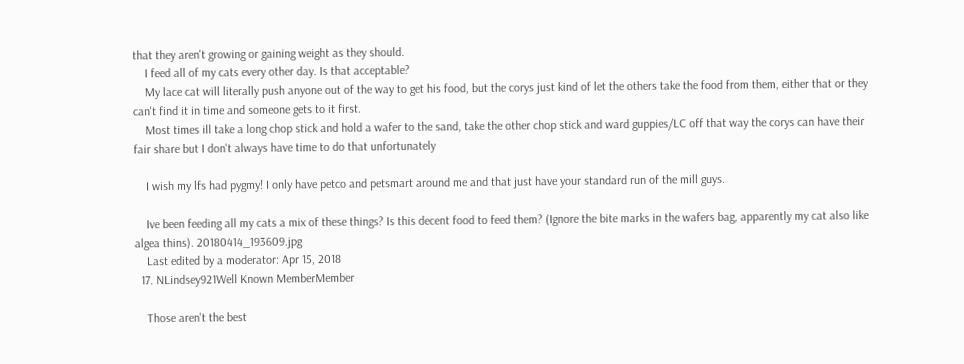that they aren't growing or gaining weight as they should.
    I feed all of my cats every other day. Is that acceptable?
    My lace cat will literally push anyone out of the way to get his food, but the corys just kind of let the others take the food from them, either that or they can't find it in time and someone gets to it first.
    Most times ill take a long chop stick and hold a wafer to the sand, take the other chop stick and ward guppies/LC off that way the corys can have their fair share but I don't always have time to do that unfortunately

    I wish my lfs had pygmy! I only have petco and petsmart around me and that just have your standard run of the mill guys.

    Ive been feeding all my cats a mix of these things? Is this decent food to feed them? (Ignore the bite marks in the wafers bag, apparently my cat also like algea thins). 20180414_193609.jpg
    Last edited by a moderator: Apr 15, 2018
  17. NLindsey921Well Known MemberMember

    Those aren't the best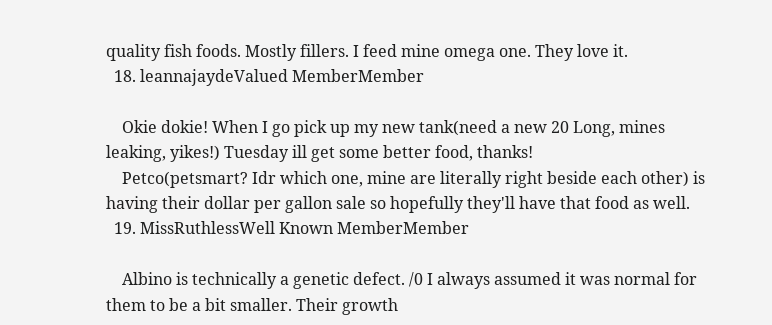quality fish foods. Mostly fillers. I feed mine omega one. They love it.
  18. leannajaydeValued MemberMember

    Okie dokie! When I go pick up my new tank(need a new 20 Long, mines leaking, yikes!) Tuesday ill get some better food, thanks!
    Petco(petsmart? Idr which one, mine are literally right beside each other) is having their dollar per gallon sale so hopefully they'll have that food as well.
  19. MissRuthlessWell Known MemberMember

    Albino is technically a genetic defect. /0 I always assumed it was normal for them to be a bit smaller. Their growth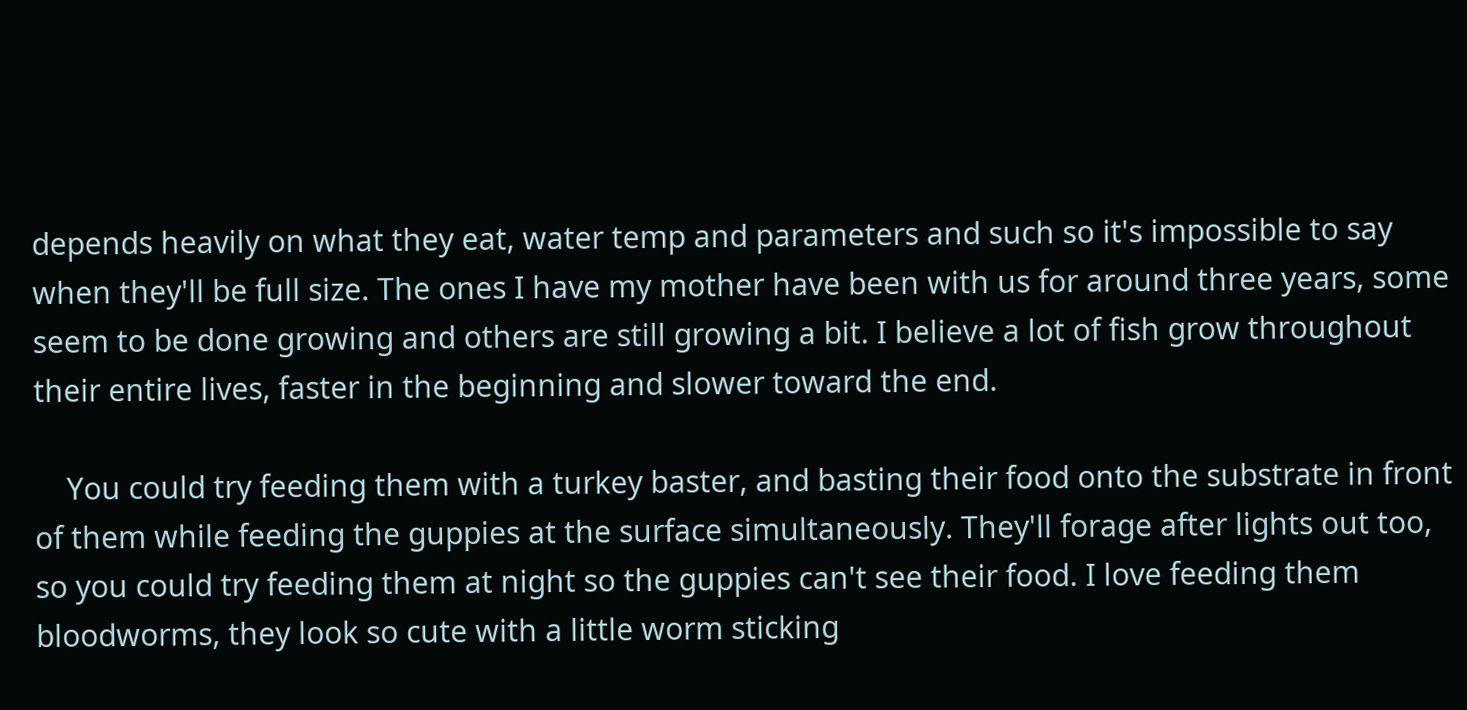depends heavily on what they eat, water temp and parameters and such so it's impossible to say when they'll be full size. The ones I have my mother have been with us for around three years, some seem to be done growing and others are still growing a bit. I believe a lot of fish grow throughout their entire lives, faster in the beginning and slower toward the end.

    You could try feeding them with a turkey baster, and basting their food onto the substrate in front of them while feeding the guppies at the surface simultaneously. They'll forage after lights out too, so you could try feeding them at night so the guppies can't see their food. I love feeding them bloodworms, they look so cute with a little worm sticking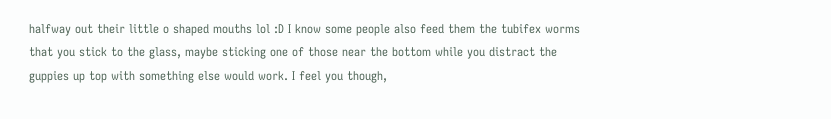halfway out their little o shaped mouths lol :D I know some people also feed them the tubifex worms that you stick to the glass, maybe sticking one of those near the bottom while you distract the guppies up top with something else would work. I feel you though,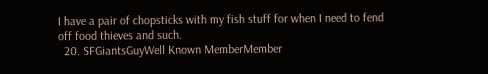I have a pair of chopsticks with my fish stuff for when I need to fend off food thieves and such.
  20. SFGiantsGuyWell Known MemberMember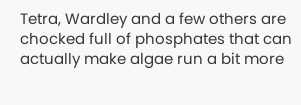Tetra, Wardley and a few others are chocked full of phosphates that can actually make algae run a bit more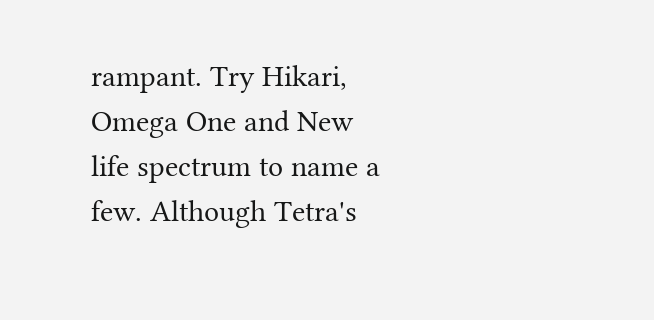rampant. Try Hikari, Omega One and New life spectrum to name a few. Although Tetra's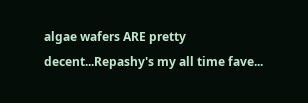algae wafers ARE pretty decent...Repashy's my all time fave...